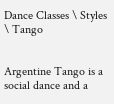Dance Classes \ Styles \ Tango


Argentine Tango is a social dance and a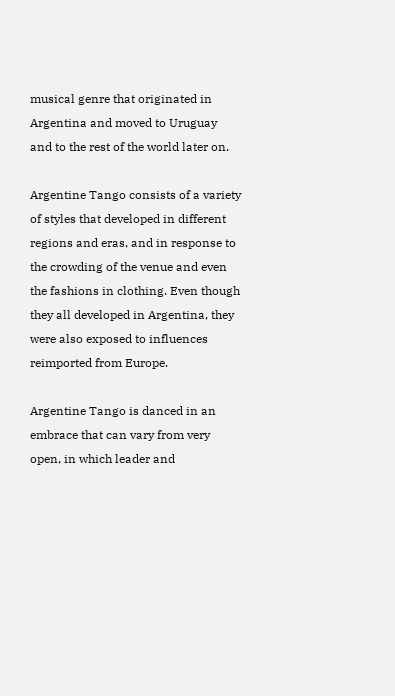musical genre that originated in Argentina and moved to Uruguay and to the rest of the world later on.

Argentine Tango consists of a variety of styles that developed in different regions and eras, and in response to the crowding of the venue and even the fashions in clothing. Even though they all developed in Argentina, they were also exposed to influences reimported from Europe.

Argentine Tango is danced in an embrace that can vary from very open, in which leader and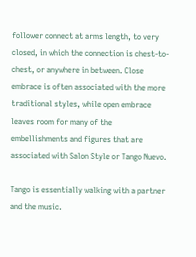follower connect at arms length, to very closed, in which the connection is chest-to-chest, or anywhere in between. Close embrace is often associated with the more traditional styles, while open embrace leaves room for many of the embellishments and figures that are associated with Salon Style or Tango Nuevo.

Tango is essentially walking with a partner and the music.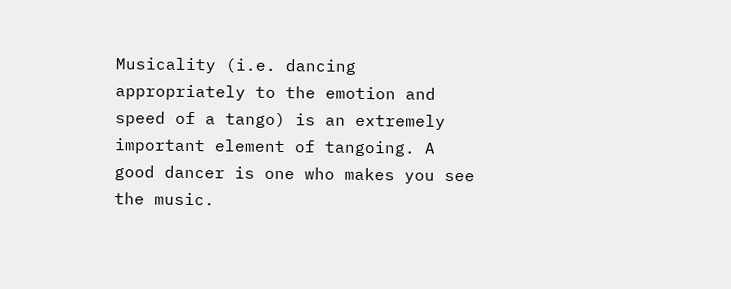Musicality (i.e. dancing appropriately to the emotion and speed of a tango) is an extremely important element of tangoing. A good dancer is one who makes you see the music.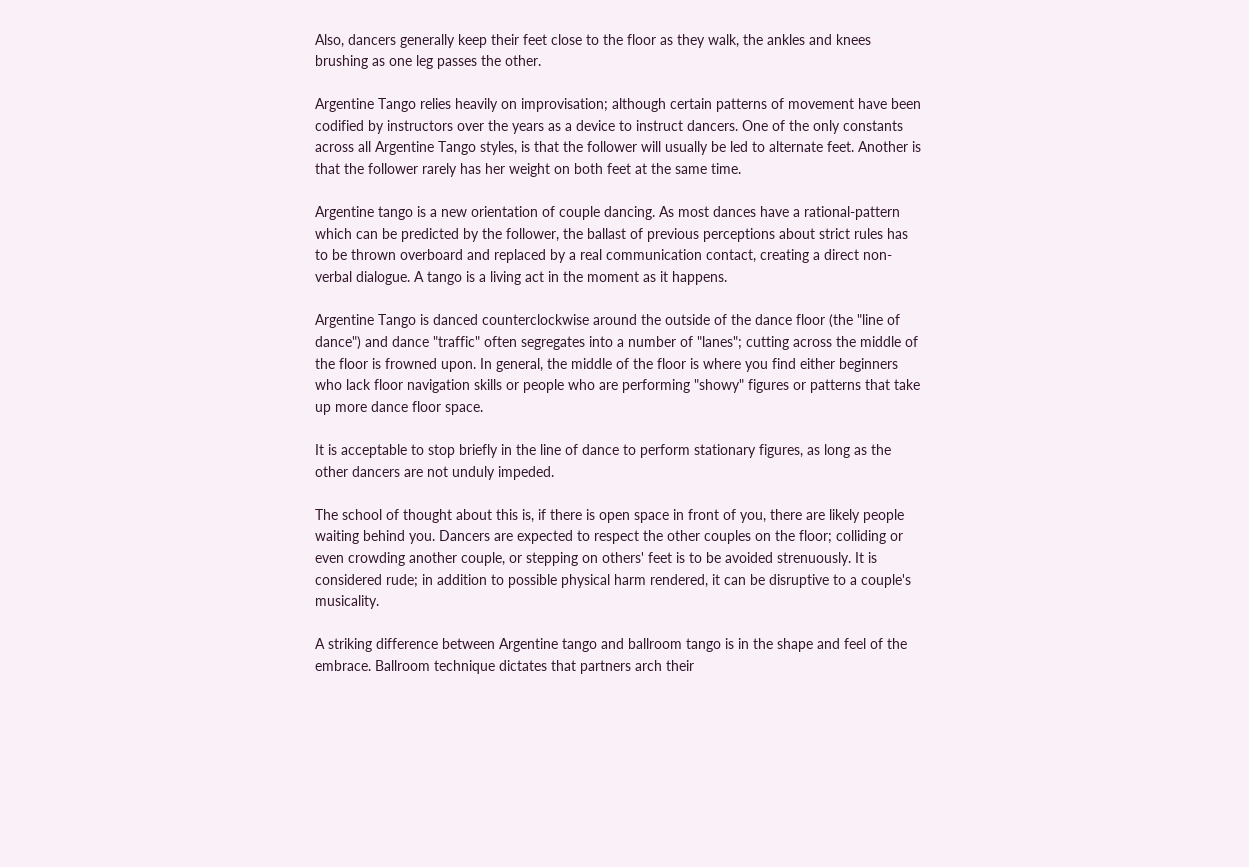Also, dancers generally keep their feet close to the floor as they walk, the ankles and knees brushing as one leg passes the other.

Argentine Tango relies heavily on improvisation; although certain patterns of movement have been codified by instructors over the years as a device to instruct dancers. One of the only constants across all Argentine Tango styles, is that the follower will usually be led to alternate feet. Another is that the follower rarely has her weight on both feet at the same time.

Argentine tango is a new orientation of couple dancing. As most dances have a rational-pattern which can be predicted by the follower, the ballast of previous perceptions about strict rules has to be thrown overboard and replaced by a real communication contact, creating a direct non-verbal dialogue. A tango is a living act in the moment as it happens.

Argentine Tango is danced counterclockwise around the outside of the dance floor (the "line of dance") and dance "traffic" often segregates into a number of "lanes"; cutting across the middle of the floor is frowned upon. In general, the middle of the floor is where you find either beginners who lack floor navigation skills or people who are performing "showy" figures or patterns that take up more dance floor space.

It is acceptable to stop briefly in the line of dance to perform stationary figures, as long as the other dancers are not unduly impeded.

The school of thought about this is, if there is open space in front of you, there are likely people waiting behind you. Dancers are expected to respect the other couples on the floor; colliding or even crowding another couple, or stepping on others' feet is to be avoided strenuously. It is considered rude; in addition to possible physical harm rendered, it can be disruptive to a couple's musicality.

A striking difference between Argentine tango and ballroom tango is in the shape and feel of the embrace. Ballroom technique dictates that partners arch their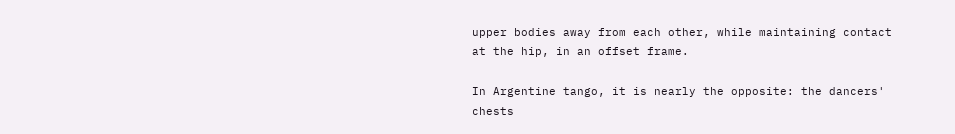upper bodies away from each other, while maintaining contact at the hip, in an offset frame.

In Argentine tango, it is nearly the opposite: the dancers' chests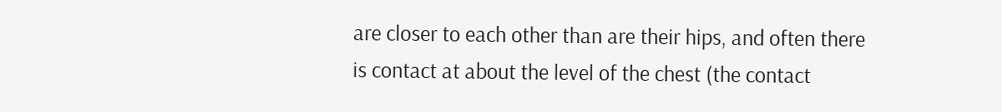are closer to each other than are their hips, and often there is contact at about the level of the chest (the contact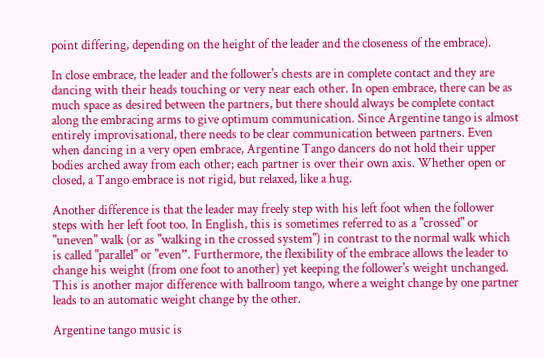point differing, depending on the height of the leader and the closeness of the embrace).

In close embrace, the leader and the follower's chests are in complete contact and they are dancing with their heads touching or very near each other. In open embrace, there can be as much space as desired between the partners, but there should always be complete contact along the embracing arms to give optimum communication. Since Argentine tango is almost entirely improvisational, there needs to be clear communication between partners. Even when dancing in a very open embrace, Argentine Tango dancers do not hold their upper bodies arched away from each other; each partner is over their own axis. Whether open or closed, a Tango embrace is not rigid, but relaxed, like a hug.

Another difference is that the leader may freely step with his left foot when the follower steps with her left foot too. In English, this is sometimes referred to as a "crossed" or "uneven" walk (or as "walking in the crossed system") in contrast to the normal walk which is called "parallel" or "even”. Furthermore, the flexibility of the embrace allows the leader to change his weight (from one foot to another) yet keeping the follower's weight unchanged. This is another major difference with ballroom tango, where a weight change by one partner leads to an automatic weight change by the other.

Argentine tango music is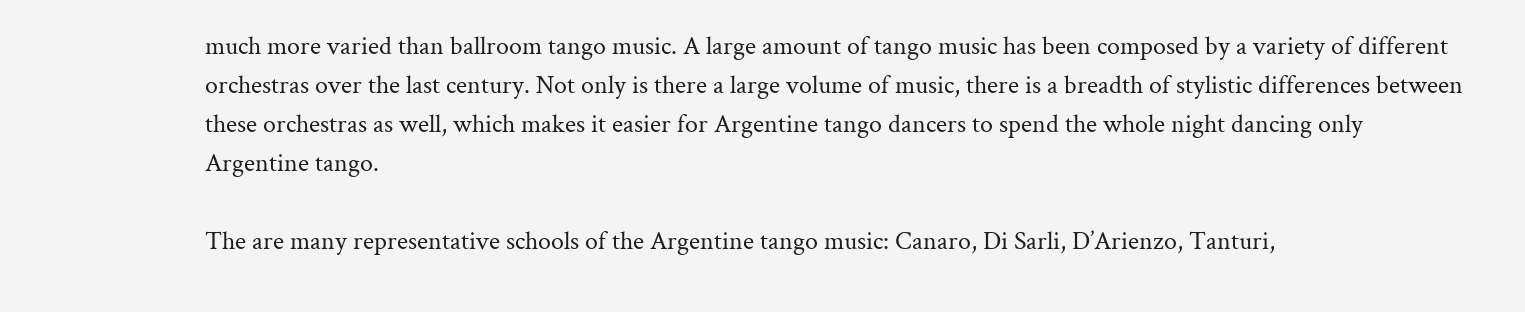much more varied than ballroom tango music. A large amount of tango music has been composed by a variety of different orchestras over the last century. Not only is there a large volume of music, there is a breadth of stylistic differences between these orchestras as well, which makes it easier for Argentine tango dancers to spend the whole night dancing only Argentine tango.

The are many representative schools of the Argentine tango music: Canaro, Di Sarli, D’Arienzo, Tanturi,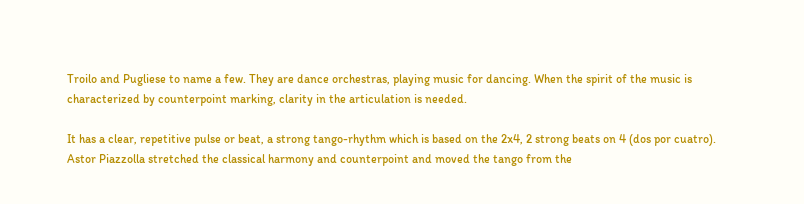Troilo and Pugliese to name a few. They are dance orchestras, playing music for dancing. When the spirit of the music is characterized by counterpoint marking, clarity in the articulation is needed.

It has a clear, repetitive pulse or beat, a strong tango-rhythm which is based on the 2x4, 2 strong beats on 4 (dos por cuatro). Astor Piazzolla stretched the classical harmony and counterpoint and moved the tango from the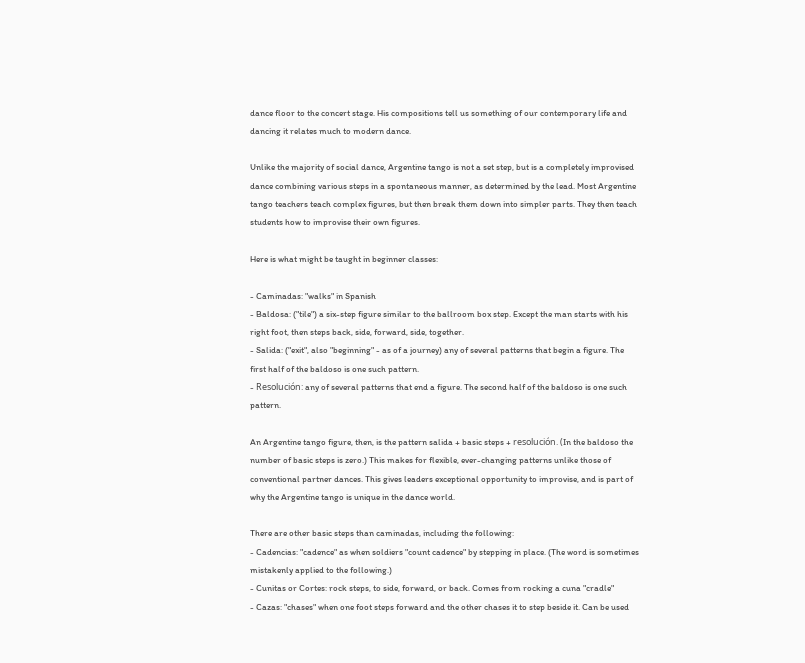dance floor to the concert stage. His compositions tell us something of our contemporary life and dancing it relates much to modern dance.

Unlike the majority of social dance, Argentine tango is not a set step, but is a completely improvised dance combining various steps in a spontaneous manner, as determined by the lead. Most Argentine tango teachers teach complex figures, but then break them down into simpler parts. They then teach students how to improvise their own figures.

Here is what might be taught in beginner classes:

- Caminadas: "walks" in Spanish
- Baldosa: ("tile") a six-step figure similar to the ballroom box step. Except the man starts with his right foot, then steps back, side, forward, side, together.
- Salida: ("exit", also "beginning" - as of a journey) any of several patterns that begin a figure. The first half of the baldoso is one such pattern.
- Resolución: any of several patterns that end a figure. The second half of the baldoso is one such pattern.

An Argentine tango figure, then, is the pattern salida + basic steps + resolución. (In the baldoso the number of basic steps is zero.) This makes for flexible, ever-changing patterns unlike those of conventional partner dances. This gives leaders exceptional opportunity to improvise, and is part of why the Argentine tango is unique in the dance world.

There are other basic steps than caminadas, including the following:
- Cadencias: "cadence" as when soldiers "count cadence" by stepping in place. (The word is sometimes mistakenly applied to the following.)
- Cunitas or Cortes: rock steps, to side, forward, or back. Comes from rocking a cuna "cradle"
- Cazas: "chases" when one foot steps forward and the other chases it to step beside it. Can be used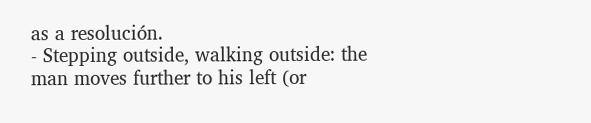as a resolución.
- Stepping outside, walking outside: the man moves further to his left (or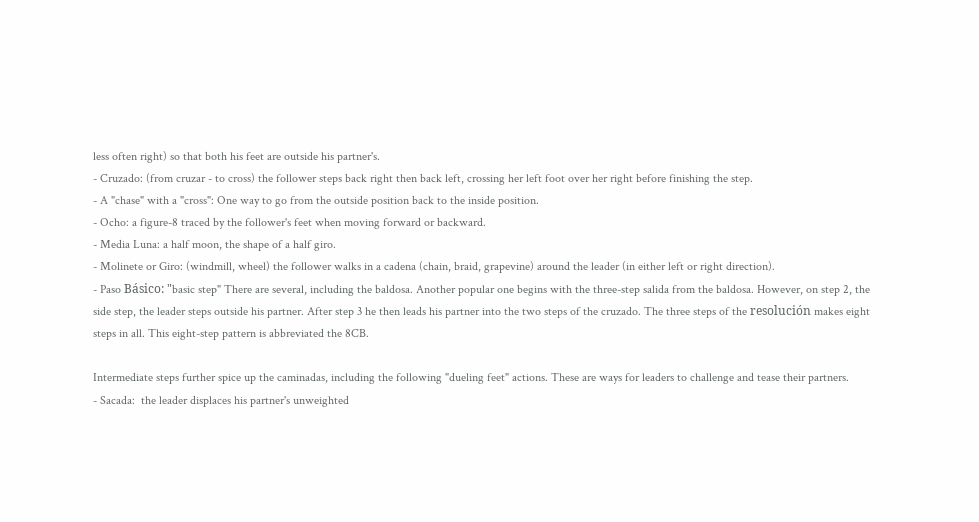less often right) so that both his feet are outside his partner's.
- Cruzado: (from cruzar - to cross) the follower steps back right then back left, crossing her left foot over her right before finishing the step.
- A "chase" with a "cross": One way to go from the outside position back to the inside position.
- Ocho: a figure-8 traced by the follower's feet when moving forward or backward.
- Media Luna: a half moon, the shape of a half giro.
- Molinete or Giro: (windmill, wheel) the follower walks in a cadena (chain, braid, grapevine) around the leader (in either left or right direction).
- Paso Básico: "basic step" There are several, including the baldosa. Another popular one begins with the three-step salida from the baldosa. However, on step 2, the side step, the leader steps outside his partner. After step 3 he then leads his partner into the two steps of the cruzado. The three steps of the resolución makes eight steps in all. This eight-step pattern is abbreviated the 8CB.

Intermediate steps further spice up the caminadas, including the following "dueling feet" actions. These are ways for leaders to challenge and tease their partners.
- Sacada:  the leader displaces his partner's unweighted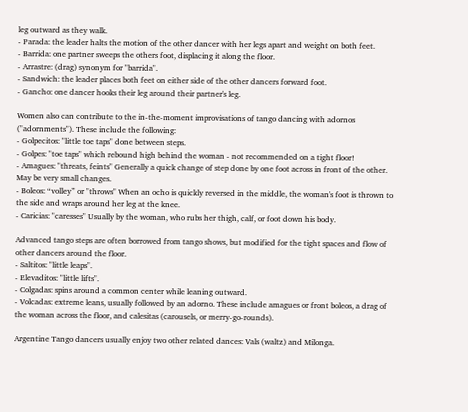leg outward as they walk.
- Parada: the leader halts the motion of the other dancer with her legs apart and weight on both feet.
- Barrida: one partner sweeps the others foot, displacing it along the floor.
- Arrastre: (drag) synonym for "barrida".
- Sandwich: the leader places both feet on either side of the other dancers forward foot.
- Gancho: one dancer hooks their leg around their partner's leg.

Women also can contribute to the in-the-moment improvisations of tango dancing with adornos ("adornments"). These include the following:
- Golpecitos: "little toe taps" done between steps.
- Golpes: "toe taps" which rebound high behind the woman - not recommended on a tight floor!
- Amagues: "threats, feints" Generally a quick change of step done by one foot across in front of the other. May be very small changes.
- Boleos: “volley” or "throws" When an ocho is quickly reversed in the middle, the woman's foot is thrown to the side and wraps around her leg at the knee.
- Caricias: "caresses" Usually by the woman, who rubs her thigh, calf, or foot down his body.

Advanced tango steps are often borrowed from tango shows, but modified for the tight spaces and flow of other dancers around the floor.
- Saltitos: "little leaps".
- Elevaditos: "little lifts".
- Colgadas: spins around a common center while leaning outward.
- Volcadas: extreme leans, usually followed by an adorno. These include amagues or front boleos, a drag of the woman across the floor, and calesitas (carousels, or merry-go-rounds).

Argentine Tango dancers usually enjoy two other related dances: Vals (waltz) and Milonga.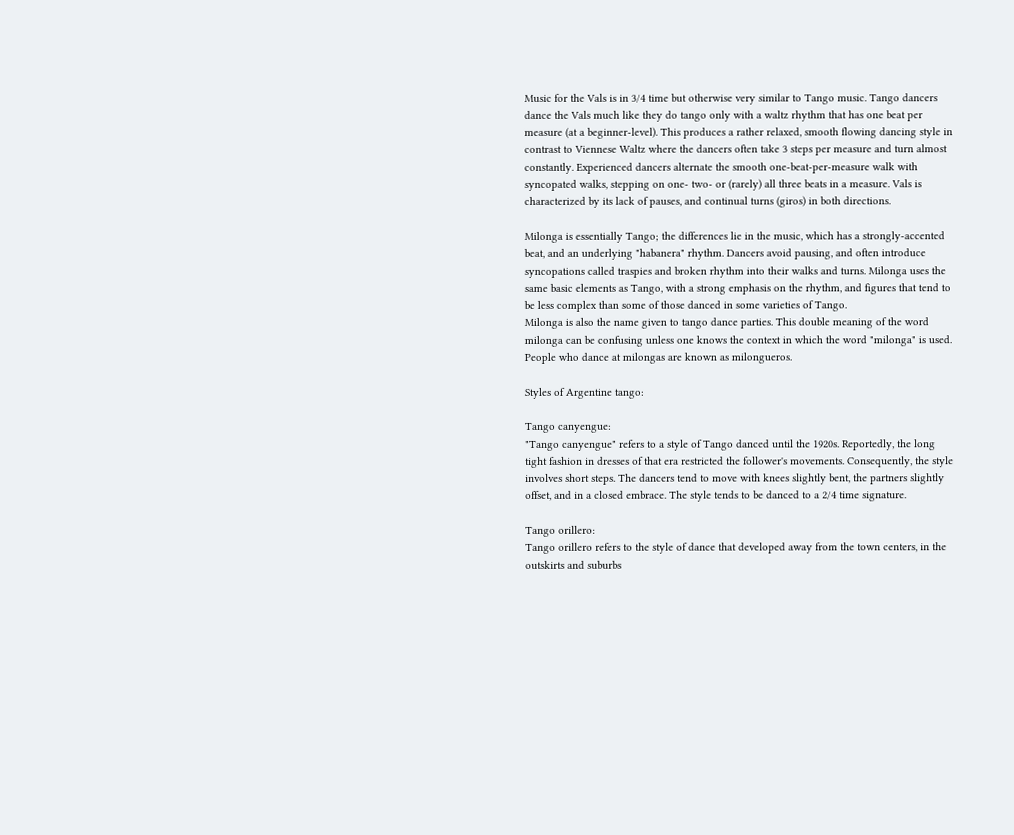Music for the Vals is in 3/4 time but otherwise very similar to Tango music. Tango dancers dance the Vals much like they do tango only with a waltz rhythm that has one beat per measure (at a beginner-level). This produces a rather relaxed, smooth flowing dancing style in contrast to Viennese Waltz where the dancers often take 3 steps per measure and turn almost constantly. Experienced dancers alternate the smooth one-beat-per-measure walk with syncopated walks, stepping on one- two- or (rarely) all three beats in a measure. Vals is characterized by its lack of pauses, and continual turns (giros) in both directions.

Milonga is essentially Tango; the differences lie in the music, which has a strongly-accented beat, and an underlying "habanera" rhythm. Dancers avoid pausing, and often introduce syncopations called traspies and broken rhythm into their walks and turns. Milonga uses the same basic elements as Tango, with a strong emphasis on the rhythm, and figures that tend to be less complex than some of those danced in some varieties of Tango.
Milonga is also the name given to tango dance parties. This double meaning of the word milonga can be confusing unless one knows the context in which the word "milonga" is used. People who dance at milongas are known as milongueros.

Styles of Argentine tango:

Tango canyengue:
"Tango canyengue" refers to a style of Tango danced until the 1920s. Reportedly, the long tight fashion in dresses of that era restricted the follower's movements. Consequently, the style involves short steps. The dancers tend to move with knees slightly bent, the partners slightly offset, and in a closed embrace. The style tends to be danced to a 2/4 time signature.

Tango orillero:
Tango orillero refers to the style of dance that developed away from the town centers, in the outskirts and suburbs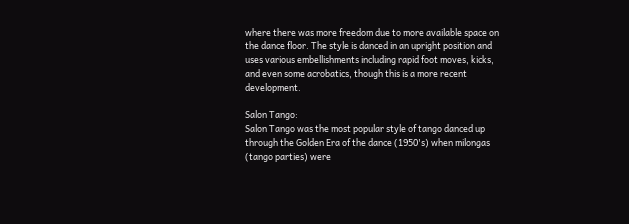where there was more freedom due to more available space on the dance floor. The style is danced in an upright position and uses various embellishments including rapid foot moves, kicks, and even some acrobatics, though this is a more recent development.

Salon Tango:
Salon Tango was the most popular style of tango danced up through the Golden Era of the dance (1950's) when milongas (tango parties) were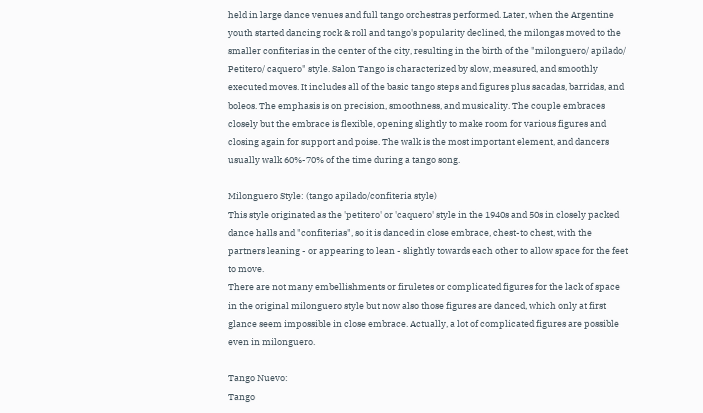held in large dance venues and full tango orchestras performed. Later, when the Argentine youth started dancing rock & roll and tango's popularity declined, the milongas moved to the smaller confiterias in the center of the city, resulting in the birth of the "milonguero/ apilado/ Petitero/ caquero" style. Salon Tango is characterized by slow, measured, and smoothly executed moves. It includes all of the basic tango steps and figures plus sacadas, barridas, and boleos. The emphasis is on precision, smoothness, and musicality. The couple embraces closely but the embrace is flexible, opening slightly to make room for various figures and closing again for support and poise. The walk is the most important element, and dancers usually walk 60%-70% of the time during a tango song.

Milonguero Style: (tango apilado/confiteria style)
This style originated as the 'petitero' or 'caquero' style in the 1940s and 50s in closely packed dance halls and "confiterias", so it is danced in close embrace, chest-to chest, with the partners leaning - or appearing to lean - slightly towards each other to allow space for the feet to move.
There are not many embellishments or firuletes or complicated figures for the lack of space in the original milonguero style but now also those figures are danced, which only at first glance seem impossible in close embrace. Actually, a lot of complicated figures are possible even in milonguero.

Tango Nuevo:
Tango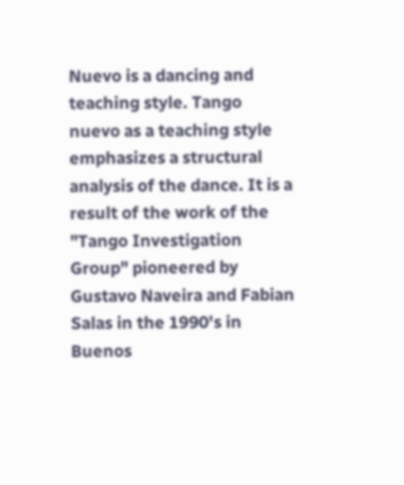Nuevo is a dancing and teaching style. Tango nuevo as a teaching style emphasizes a structural analysis of the dance. It is a result of the work of the "Tango Investigation Group" pioneered by Gustavo Naveira and Fabian Salas in the 1990's in Buenos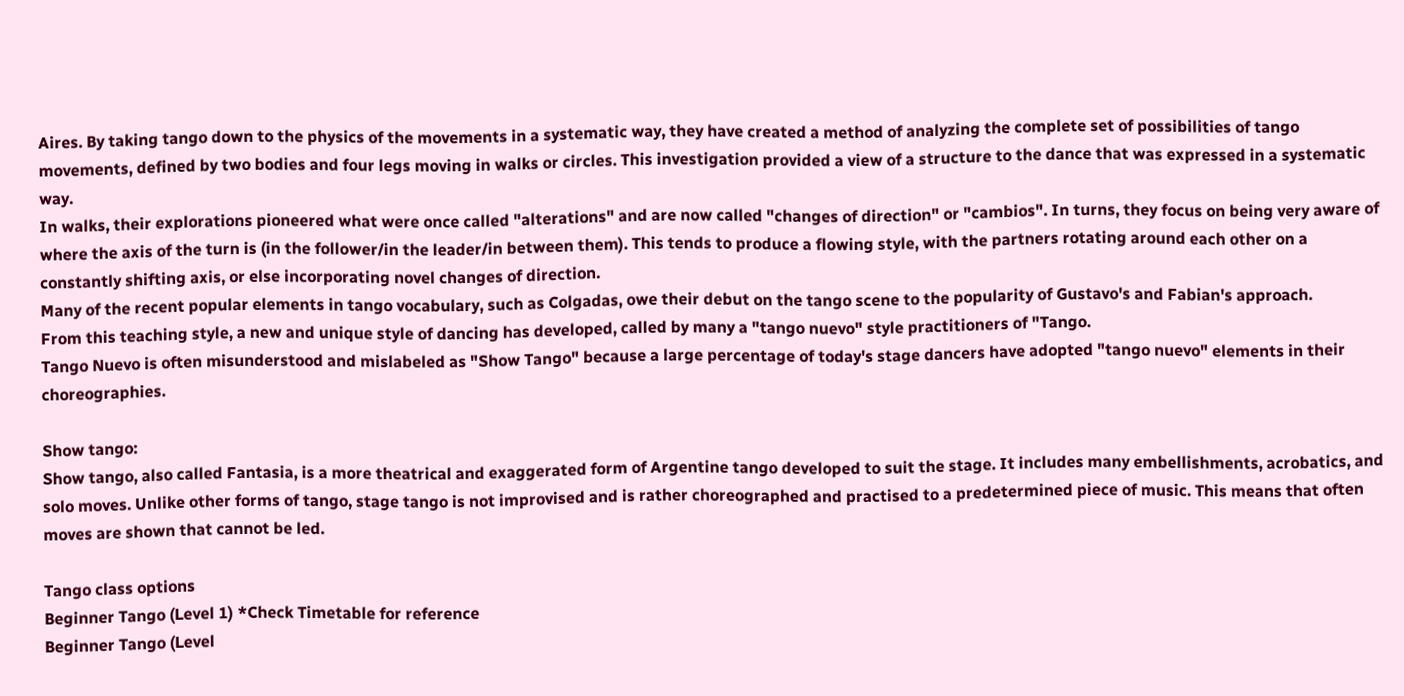Aires. By taking tango down to the physics of the movements in a systematic way, they have created a method of analyzing the complete set of possibilities of tango movements, defined by two bodies and four legs moving in walks or circles. This investigation provided a view of a structure to the dance that was expressed in a systematic way.
In walks, their explorations pioneered what were once called "alterations" and are now called "changes of direction" or "cambios". In turns, they focus on being very aware of where the axis of the turn is (in the follower/in the leader/in between them). This tends to produce a flowing style, with the partners rotating around each other on a constantly shifting axis, or else incorporating novel changes of direction.
Many of the recent popular elements in tango vocabulary, such as Colgadas, owe their debut on the tango scene to the popularity of Gustavo's and Fabian's approach.
From this teaching style, a new and unique style of dancing has developed, called by many a "tango nuevo" style practitioners of "Tango.
Tango Nuevo is often misunderstood and mislabeled as "Show Tango" because a large percentage of today's stage dancers have adopted "tango nuevo" elements in their choreographies.

Show tango:
Show tango, also called Fantasia, is a more theatrical and exaggerated form of Argentine tango developed to suit the stage. It includes many embellishments, acrobatics, and solo moves. Unlike other forms of tango, stage tango is not improvised and is rather choreographed and practised to a predetermined piece of music. This means that often moves are shown that cannot be led.

Tango class options
Beginner Tango (Level 1) *Check Timetable for reference
Beginner Tango (Level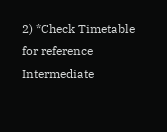2) *Check Timetable for reference
Intermediate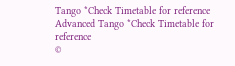Tango *Check Timetable for reference
Advanced Tango *Check Timetable for reference
©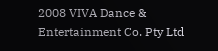2008 VIVA Dance & Entertainment Co. Pty Ltd